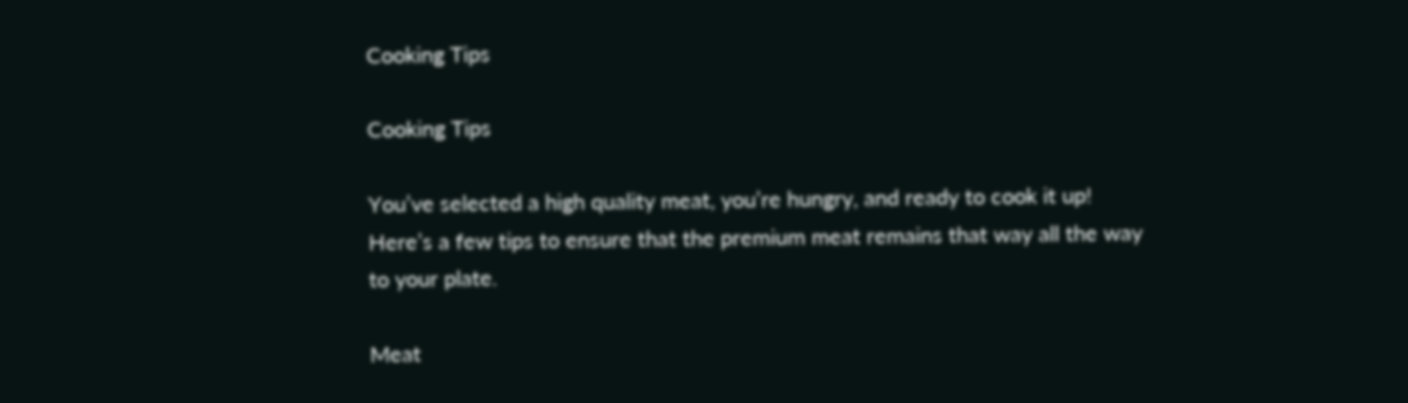Cooking Tips

Cooking Tips

You’ve selected a high quality meat, you’re hungry, and ready to cook it up!  Here’s a few tips to ensure that the premium meat remains that way all the way to your plate.

Meat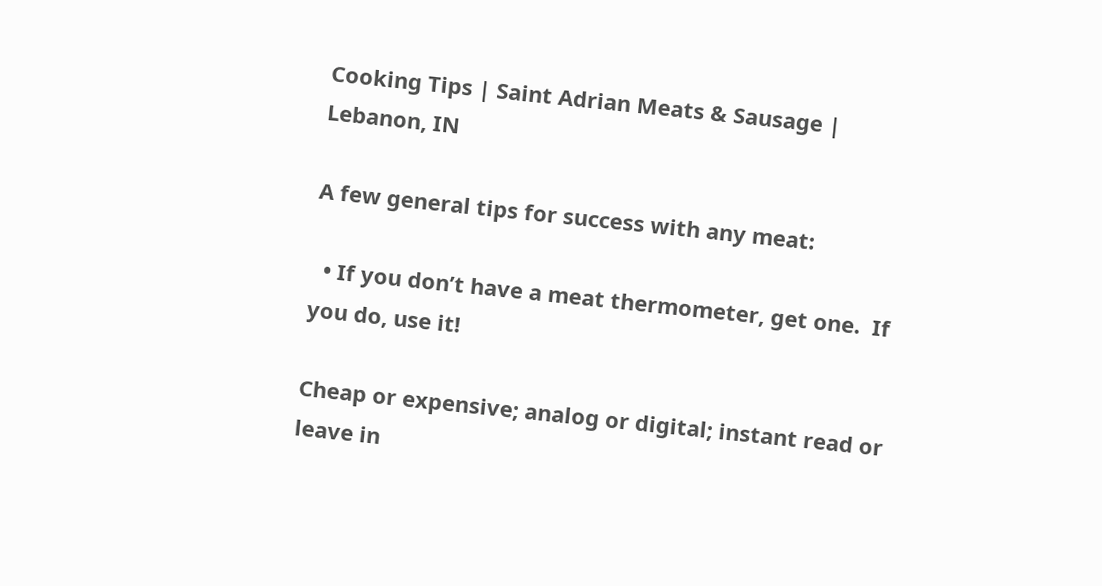Cooking Tips | Saint Adrian Meats & Sausage | Lebanon, IN

A few general tips for success with any meat:

  • If you don’t have a meat thermometer, get one.  If you do, use it!

Cheap or expensive; analog or digital; instant read or leave in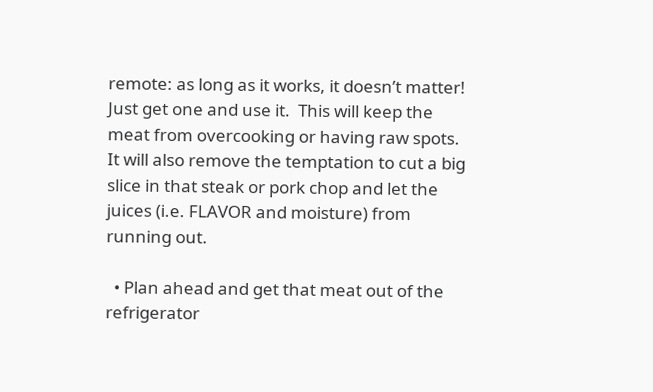remote: as long as it works, it doesn’t matter!  Just get one and use it.  This will keep the meat from overcooking or having raw spots.  It will also remove the temptation to cut a big slice in that steak or pork chop and let the juices (i.e. FLAVOR and moisture) from running out.

  • Plan ahead and get that meat out of the refrigerator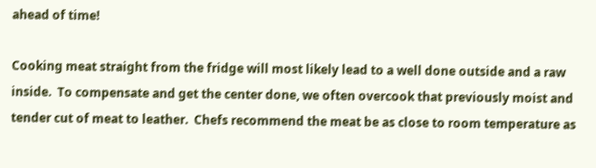ahead of time!

Cooking meat straight from the fridge will most likely lead to a well done outside and a raw inside.  To compensate and get the center done, we often overcook that previously moist and tender cut of meat to leather.  Chefs recommend the meat be as close to room temperature as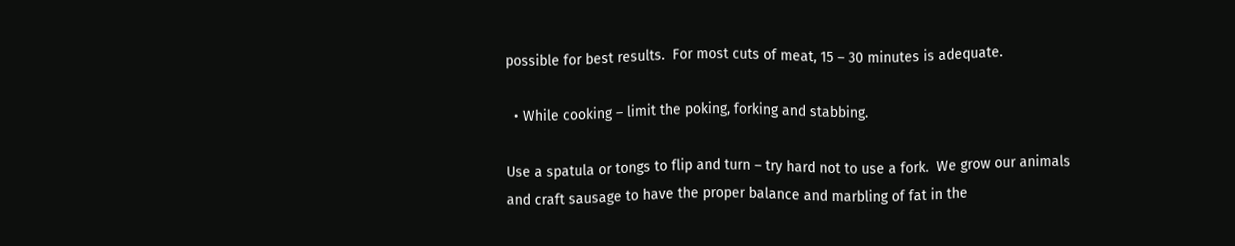possible for best results.  For most cuts of meat, 15 – 30 minutes is adequate.

  • While cooking – limit the poking, forking and stabbing.

Use a spatula or tongs to flip and turn – try hard not to use a fork.  We grow our animals and craft sausage to have the proper balance and marbling of fat in the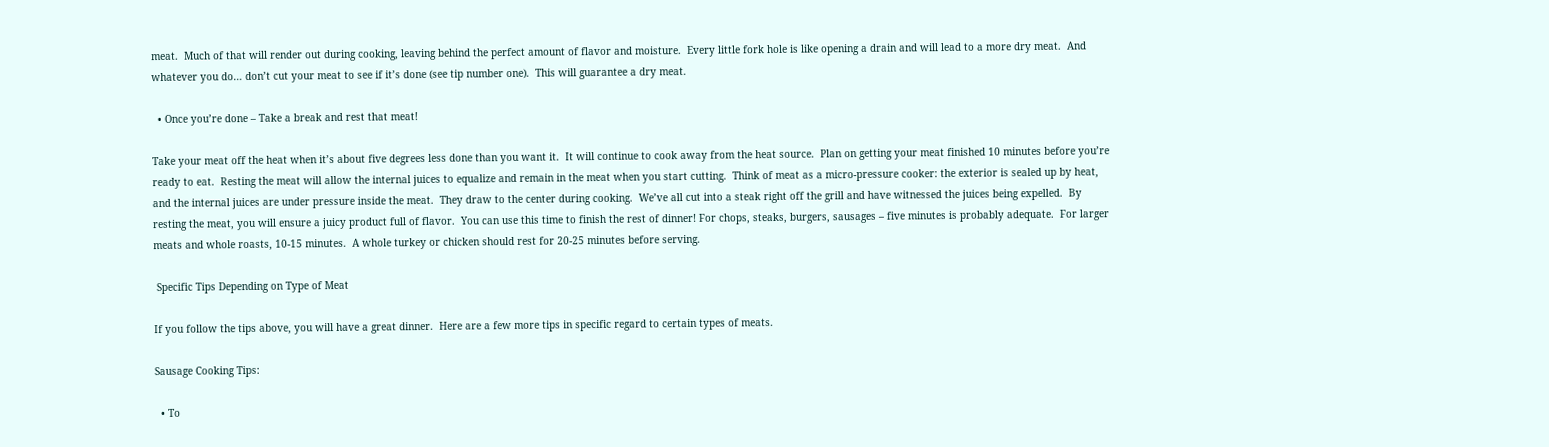meat.  Much of that will render out during cooking, leaving behind the perfect amount of flavor and moisture.  Every little fork hole is like opening a drain and will lead to a more dry meat.  And whatever you do… don’t cut your meat to see if it’s done (see tip number one).  This will guarantee a dry meat.

  • Once you’re done – Take a break and rest that meat!

Take your meat off the heat when it’s about five degrees less done than you want it.  It will continue to cook away from the heat source.  Plan on getting your meat finished 10 minutes before you’re ready to eat.  Resting the meat will allow the internal juices to equalize and remain in the meat when you start cutting.  Think of meat as a micro-pressure cooker: the exterior is sealed up by heat, and the internal juices are under pressure inside the meat.  They draw to the center during cooking.  We’ve all cut into a steak right off the grill and have witnessed the juices being expelled.  By resting the meat, you will ensure a juicy product full of flavor.  You can use this time to finish the rest of dinner! For chops, steaks, burgers, sausages – five minutes is probably adequate.  For larger meats and whole roasts, 10-15 minutes.  A whole turkey or chicken should rest for 20-25 minutes before serving.

 Specific Tips Depending on Type of Meat

If you follow the tips above, you will have a great dinner.  Here are a few more tips in specific regard to certain types of meats.

Sausage Cooking Tips:

  • To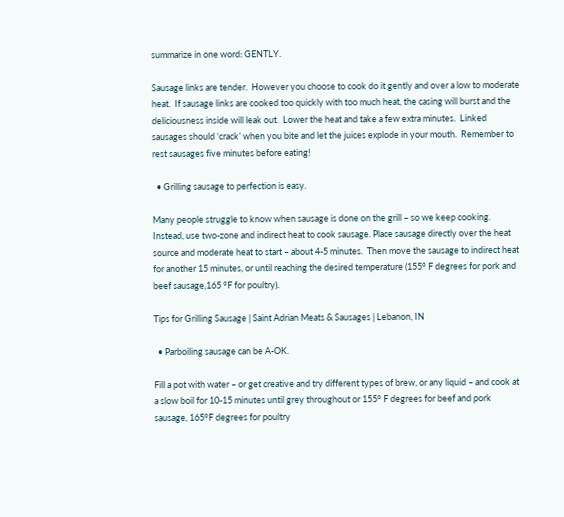summarize in one word: GENTLY.

Sausage links are tender.  However you choose to cook do it gently and over a low to moderate heat.  If sausage links are cooked too quickly with too much heat, the casing will burst and the deliciousness inside will leak out.  Lower the heat and take a few extra minutes.  Linked sausages should ‘crack’ when you bite and let the juices explode in your mouth.  Remember to rest sausages five minutes before eating!

  • Grilling sausage to perfection is easy.

Many people struggle to know when sausage is done on the grill – so we keep cooking.  Instead, use two-zone and indirect heat to cook sausage. Place sausage directly over the heat source and moderate heat to start – about 4-5 minutes.  Then move the sausage to indirect heat for another 15 minutes, or until reaching the desired temperature (155° F degrees for pork and beef sausage,165 °F for poultry).

Tips for Grilling Sausage | Saint Adrian Meats & Sausages | Lebanon, IN

  • Parboiling sausage can be A-OK.

Fill a pot with water – or get creative and try different types of brew, or any liquid – and cook at a slow boil for 10-15 minutes until grey throughout or 155° F degrees for beef and pork sausage, 165°F degrees for poultry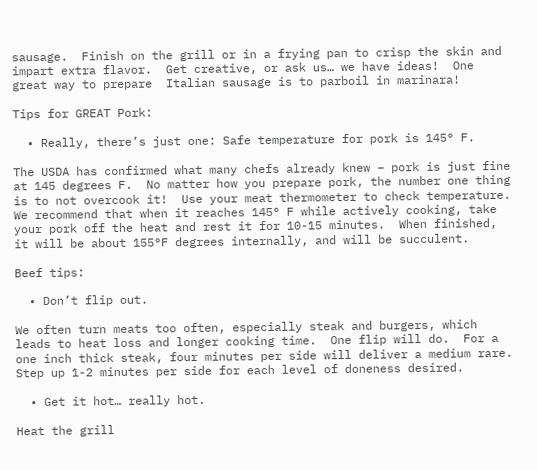sausage.  Finish on the grill or in a frying pan to crisp the skin and impart extra flavor.  Get creative, or ask us… we have ideas!  One great way to prepare  Italian sausage is to parboil in marinara!

Tips for GREAT Pork:

  • Really, there’s just one: Safe temperature for pork is 145° F.

The USDA has confirmed what many chefs already knew – pork is just fine at 145 degrees F.  No matter how you prepare pork, the number one thing is to not overcook it!  Use your meat thermometer to check temperature.  We recommend that when it reaches 145° F while actively cooking, take your pork off the heat and rest it for 10-15 minutes.  When finished, it will be about 155°F degrees internally, and will be succulent.

Beef tips:

  • Don’t flip out.

We often turn meats too often, especially steak and burgers, which leads to heat loss and longer cooking time.  One flip will do.  For a one inch thick steak, four minutes per side will deliver a medium rare.  Step up 1-2 minutes per side for each level of doneness desired.

  • Get it hot… really hot.

Heat the grill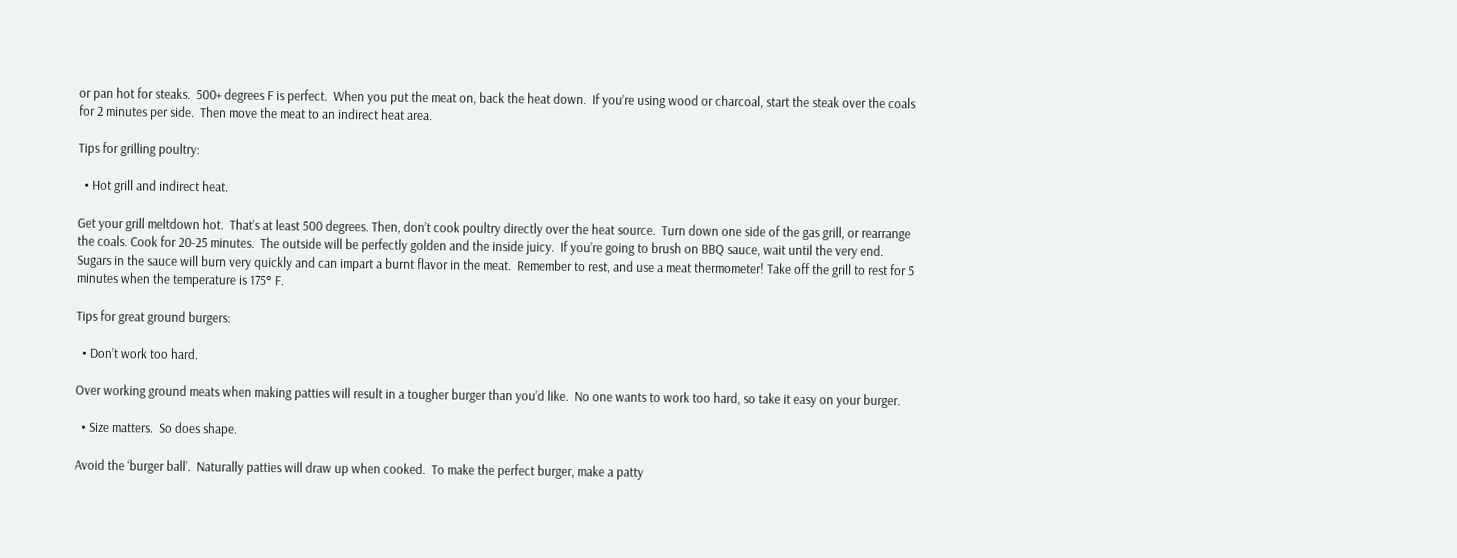or pan hot for steaks.  500+ degrees F is perfect.  When you put the meat on, back the heat down.  If you’re using wood or charcoal, start the steak over the coals for 2 minutes per side.  Then move the meat to an indirect heat area.

Tips for grilling poultry:

  • Hot grill and indirect heat.

Get your grill meltdown hot.  That’s at least 500 degrees. Then, don’t cook poultry directly over the heat source.  Turn down one side of the gas grill, or rearrange the coals. Cook for 20-25 minutes.  The outside will be perfectly golden and the inside juicy.  If you’re going to brush on BBQ sauce, wait until the very end.  Sugars in the sauce will burn very quickly and can impart a burnt flavor in the meat.  Remember to rest, and use a meat thermometer! Take off the grill to rest for 5 minutes when the temperature is 175° F.

Tips for great ground burgers:

  • Don’t work too hard.

Over working ground meats when making patties will result in a tougher burger than you’d like.  No one wants to work too hard, so take it easy on your burger.

  • Size matters.  So does shape.

Avoid the ‘burger ball’.  Naturally patties will draw up when cooked.  To make the perfect burger, make a patty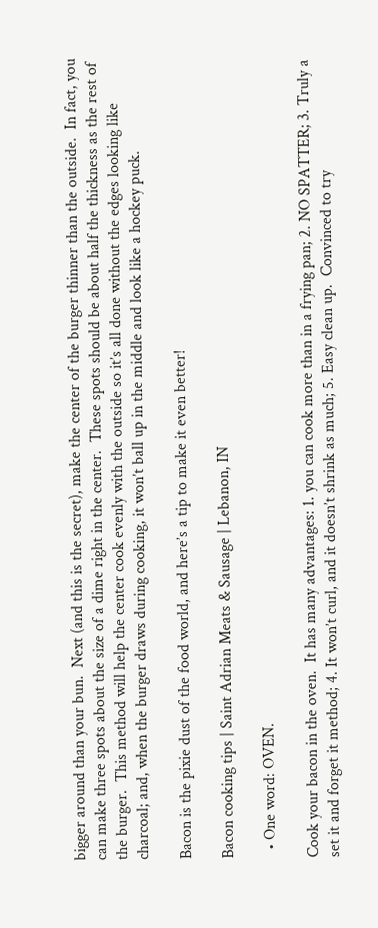bigger around than your bun.  Next (and this is the secret), make the center of the burger thinner than the outside.  In fact, you can make three spots about the size of a dime right in the center.  These spots should be about half the thickness as the rest of the burger.  This method will help the center cook evenly with the outside so it’s all done without the edges looking like charcoal; and, when the burger draws during cooking, it won’t ball up in the middle and look like a hockey puck.

Bacon is the pixie dust of the food world, and here’s a tip to make it even better!

Bacon cooking tips | Saint Adrian Meats & Sausage | Lebanon, IN

  • One word: OVEN.

Cook your bacon in the oven.  It has many advantages: 1. you can cook more than in a frying pan; 2. NO SPATTER; 3. Truly a set it and forget it method; 4. It won’t curl, and it doesn’t shrink as much; 5. Easy clean up.  Convinced to try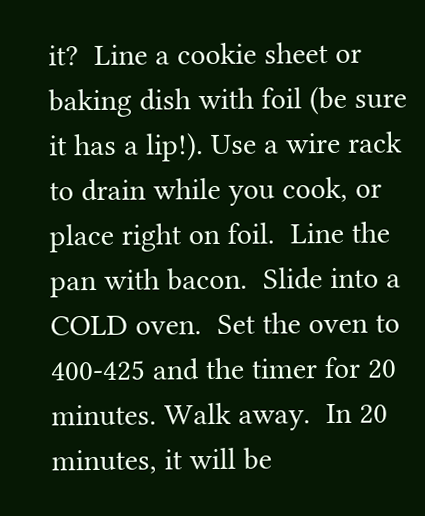it?  Line a cookie sheet or baking dish with foil (be sure it has a lip!). Use a wire rack to drain while you cook, or place right on foil.  Line the pan with bacon.  Slide into a COLD oven.  Set the oven to 400-425 and the timer for 20 minutes. Walk away.  In 20 minutes, it will be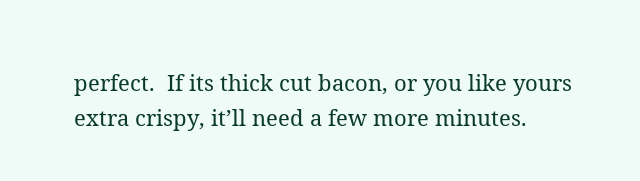perfect.  If its thick cut bacon, or you like yours extra crispy, it’ll need a few more minutes.